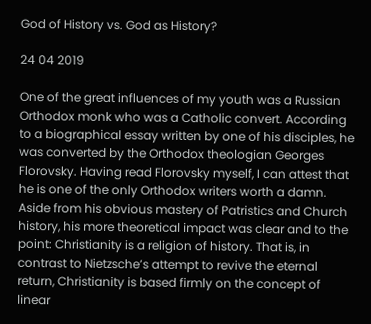God of History vs. God as History?

24 04 2019

One of the great influences of my youth was a Russian Orthodox monk who was a Catholic convert. According to a biographical essay written by one of his disciples, he was converted by the Orthodox theologian Georges Florovsky. Having read Florovsky myself, I can attest that he is one of the only Orthodox writers worth a damn. Aside from his obvious mastery of Patristics and Church history, his more theoretical impact was clear and to the point: Christianity is a religion of history. That is, in contrast to Nietzsche’s attempt to revive the eternal return, Christianity is based firmly on the concept of linear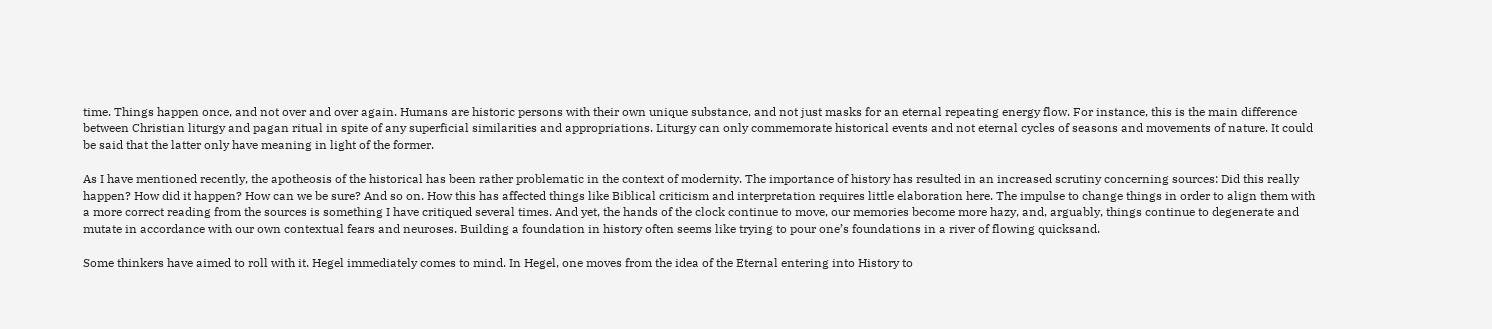time. Things happen once, and not over and over again. Humans are historic persons with their own unique substance, and not just masks for an eternal repeating energy flow. For instance, this is the main difference between Christian liturgy and pagan ritual in spite of any superficial similarities and appropriations. Liturgy can only commemorate historical events and not eternal cycles of seasons and movements of nature. It could be said that the latter only have meaning in light of the former.

As I have mentioned recently, the apotheosis of the historical has been rather problematic in the context of modernity. The importance of history has resulted in an increased scrutiny concerning sources: Did this really happen? How did it happen? How can we be sure? And so on. How this has affected things like Biblical criticism and interpretation requires little elaboration here. The impulse to change things in order to align them with a more correct reading from the sources is something I have critiqued several times. And yet, the hands of the clock continue to move, our memories become more hazy, and, arguably, things continue to degenerate and mutate in accordance with our own contextual fears and neuroses. Building a foundation in history often seems like trying to pour one’s foundations in a river of flowing quicksand.

Some thinkers have aimed to roll with it. Hegel immediately comes to mind. In Hegel, one moves from the idea of the Eternal entering into History to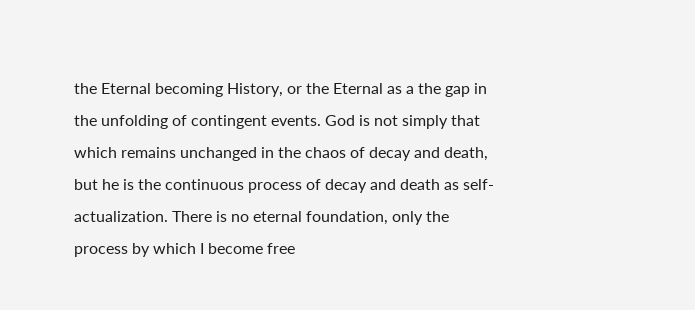the Eternal becoming History, or the Eternal as a the gap in the unfolding of contingent events. God is not simply that which remains unchanged in the chaos of decay and death, but he is the continuous process of decay and death as self-actualization. There is no eternal foundation, only the process by which I become free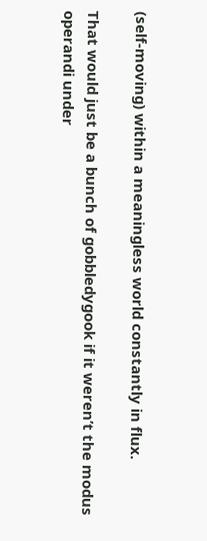(self-moving) within a meaningless world constantly in flux.

That would just be a bunch of gobbledygook if it weren’t the modus operandi under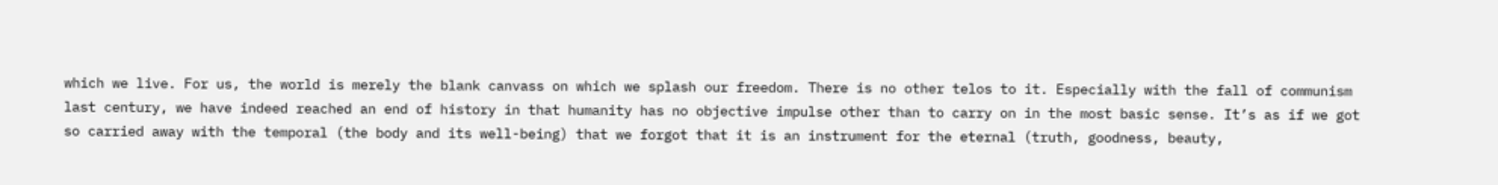which we live. For us, the world is merely the blank canvass on which we splash our freedom. There is no other telos to it. Especially with the fall of communism last century, we have indeed reached an end of history in that humanity has no objective impulse other than to carry on in the most basic sense. It’s as if we got so carried away with the temporal (the body and its well-being) that we forgot that it is an instrument for the eternal (truth, goodness, beauty,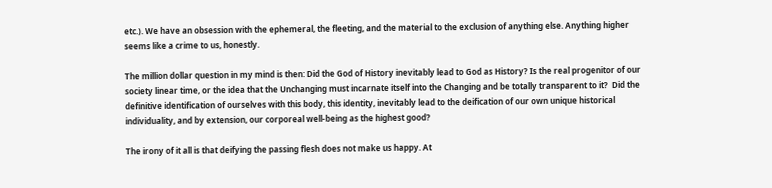etc.). We have an obsession with the ephemeral, the fleeting, and the material to the exclusion of anything else. Anything higher seems like a crime to us, honestly.

The million dollar question in my mind is then: Did the God of History inevitably lead to God as History? Is the real progenitor of our society linear time, or the idea that the Unchanging must incarnate itself into the Changing and be totally transparent to it?  Did the definitive identification of ourselves with this body, this identity, inevitably lead to the deification of our own unique historical individuality, and by extension, our corporeal well-being as the highest good?

The irony of it all is that deifying the passing flesh does not make us happy. At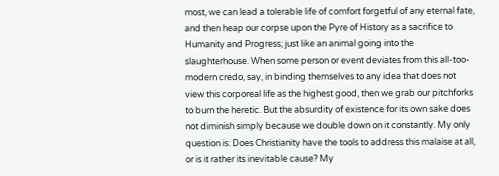most, we can lead a tolerable life of comfort forgetful of any eternal fate, and then heap our corpse upon the Pyre of History as a sacrifice to Humanity and Progress; just like an animal going into the slaughterhouse. When some person or event deviates from this all-too-modern credo, say, in binding themselves to any idea that does not view this corporeal life as the highest good, then we grab our pitchforks to burn the heretic. But the absurdity of existence for its own sake does not diminish simply because we double down on it constantly. My only question is: Does Christianity have the tools to address this malaise at all, or is it rather its inevitable cause? My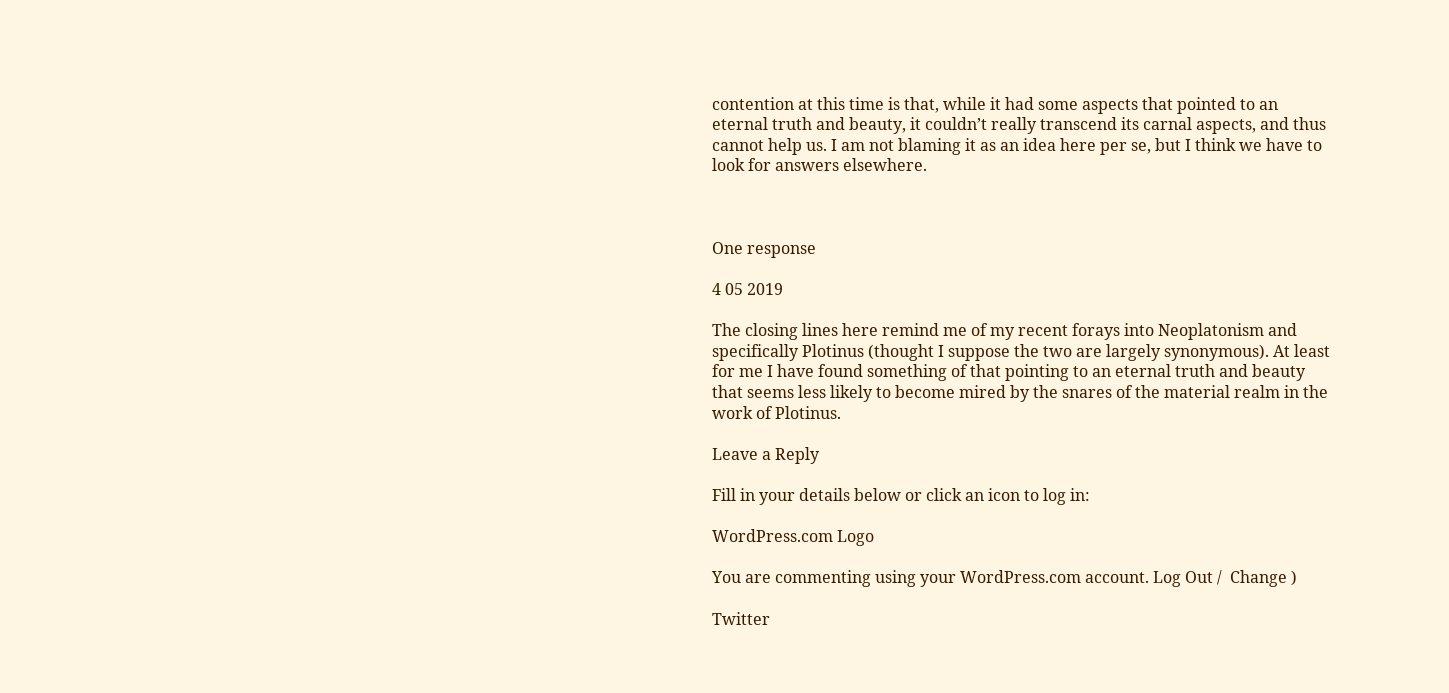contention at this time is that, while it had some aspects that pointed to an eternal truth and beauty, it couldn’t really transcend its carnal aspects, and thus cannot help us. I am not blaming it as an idea here per se, but I think we have to look for answers elsewhere.



One response

4 05 2019

The closing lines here remind me of my recent forays into Neoplatonism and specifically Plotinus (thought I suppose the two are largely synonymous). At least for me I have found something of that pointing to an eternal truth and beauty that seems less likely to become mired by the snares of the material realm in the work of Plotinus.

Leave a Reply

Fill in your details below or click an icon to log in:

WordPress.com Logo

You are commenting using your WordPress.com account. Log Out /  Change )

Twitter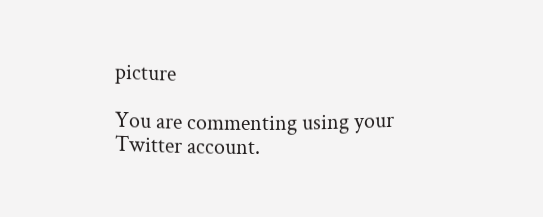picture

You are commenting using your Twitter account.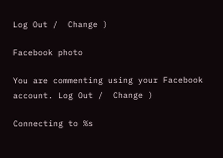Log Out /  Change )

Facebook photo

You are commenting using your Facebook account. Log Out /  Change )

Connecting to %s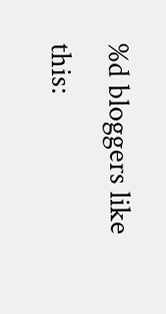%d bloggers like this: